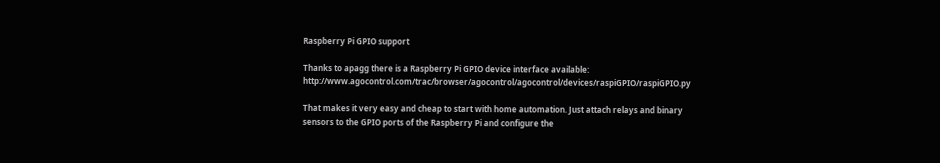Raspberry Pi GPIO support

Thanks to apagg there is a Raspberry Pi GPIO device interface available: http://www.agocontrol.com/trac/browser/agocontrol/agocontrol/devices/raspiGPIO/raspiGPIO.py

That makes it very easy and cheap to start with home automation. Just attach relays and binary sensors to the GPIO ports of the Raspberry Pi and configure the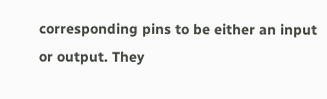corresponding pins to be either an input or output. They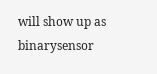will show up as binarysensor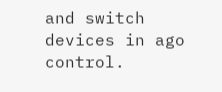and switch devices in ago control.